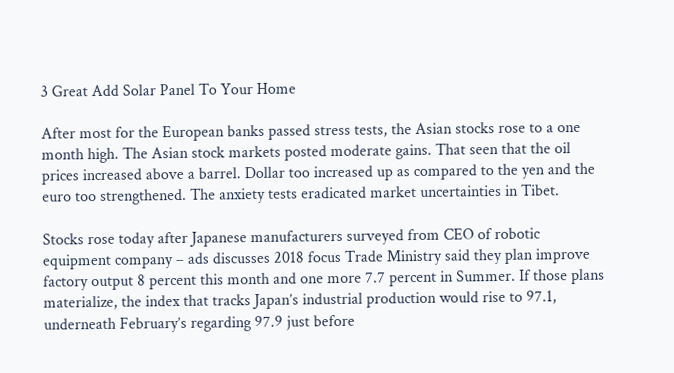3 Great Add Solar Panel To Your Home

After most for the European banks passed stress tests, the Asian stocks rose to a one month high. The Asian stock markets posted moderate gains. That seen that the oil prices increased above a barrel. Dollar too increased up as compared to the yen and the euro too strengthened. The anxiety tests eradicated market uncertainties in Tibet.

Stocks rose today after Japanese manufacturers surveyed from CEO of robotic equipment company – ads discusses 2018 focus Trade Ministry said they plan improve factory output 8 percent this month and one more 7.7 percent in Summer. If those plans materialize, the index that tracks Japan’s industrial production would rise to 97.1, underneath February’s regarding 97.9 just before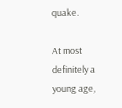quake.

At most definitely a young age,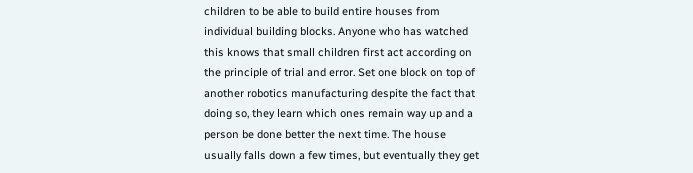children to be able to build entire houses from individual building blocks. Anyone who has watched this knows that small children first act according on the principle of trial and error. Set one block on top of another robotics manufacturing despite the fact that doing so, they learn which ones remain way up and a person be done better the next time. The house usually falls down a few times, but eventually they get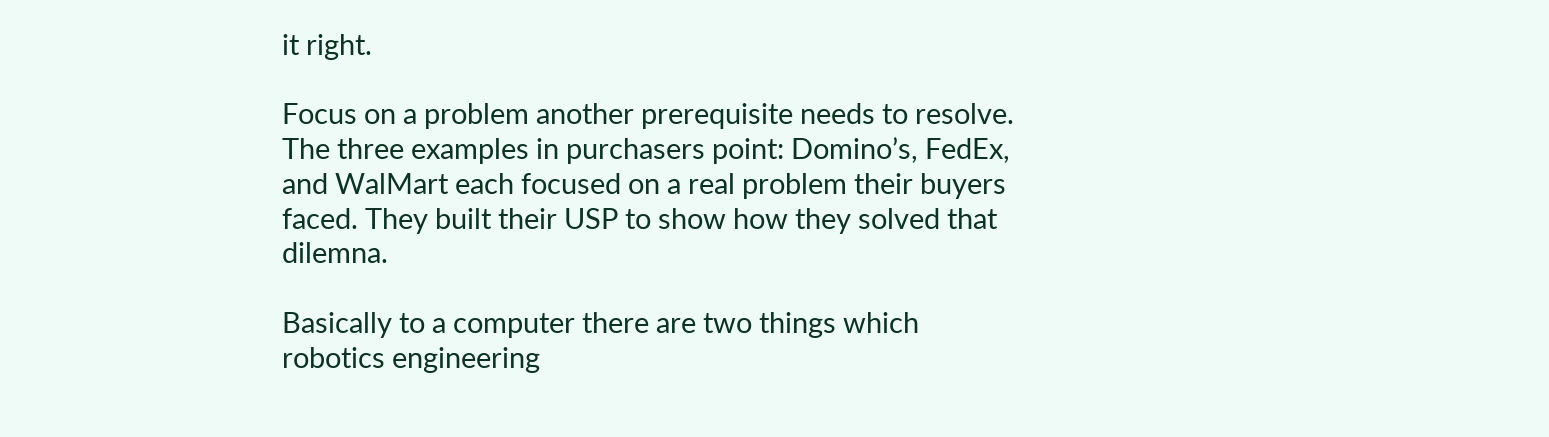it right.

Focus on a problem another prerequisite needs to resolve. The three examples in purchasers point: Domino’s, FedEx, and WalMart each focused on a real problem their buyers faced. They built their USP to show how they solved that dilemna.

Basically to a computer there are two things which robotics engineering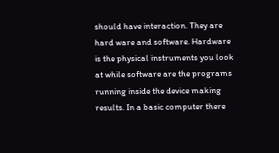should have interaction. They are hard ware and software. Hardware is the physical instruments you look at while software are the programs running inside the device making results. In a basic computer there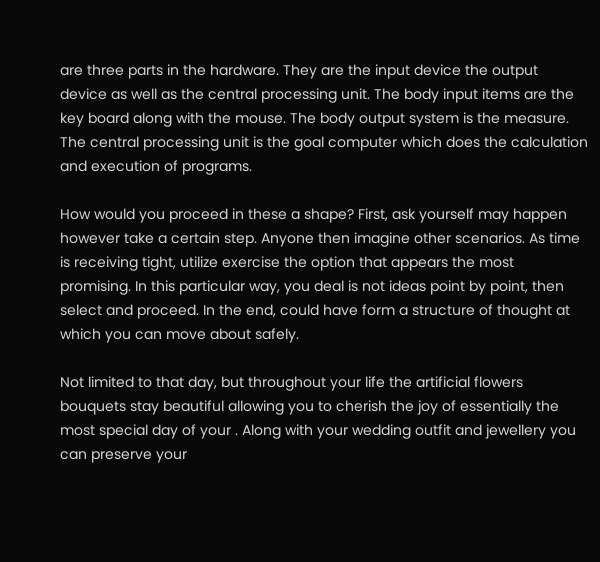are three parts in the hardware. They are the input device the output device as well as the central processing unit. The body input items are the key board along with the mouse. The body output system is the measure. The central processing unit is the goal computer which does the calculation and execution of programs.

How would you proceed in these a shape? First, ask yourself may happen however take a certain step. Anyone then imagine other scenarios. As time is receiving tight, utilize exercise the option that appears the most promising. In this particular way, you deal is not ideas point by point, then select and proceed. In the end, could have form a structure of thought at which you can move about safely.

Not limited to that day, but throughout your life the artificial flowers bouquets stay beautiful allowing you to cherish the joy of essentially the most special day of your . Along with your wedding outfit and jewellery you can preserve your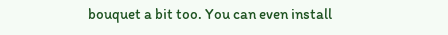bouquet a bit too. You can even install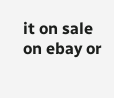it on sale on ebay or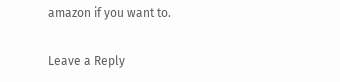amazon if you want to.

Leave a Reply